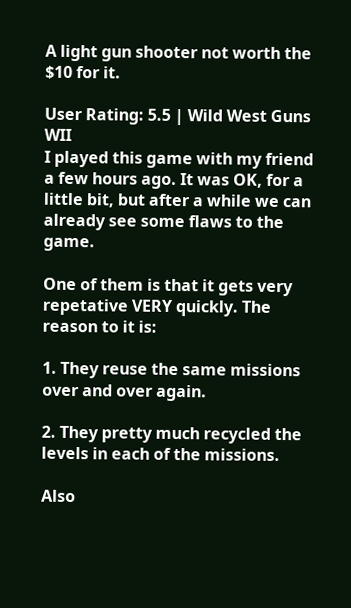A light gun shooter not worth the $10 for it.

User Rating: 5.5 | Wild West Guns WII
I played this game with my friend a few hours ago. It was OK, for a little bit, but after a while we can already see some flaws to the game.

One of them is that it gets very repetative VERY quickly. The reason to it is:

1. They reuse the same missions over and over again.

2. They pretty much recycled the levels in each of the missions.

Also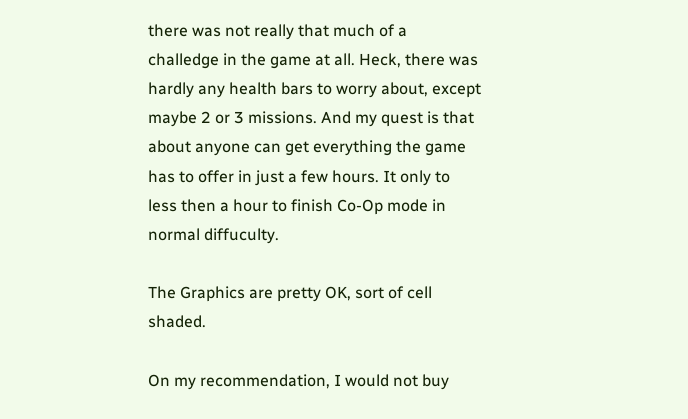there was not really that much of a challedge in the game at all. Heck, there was hardly any health bars to worry about, except maybe 2 or 3 missions. And my quest is that about anyone can get everything the game has to offer in just a few hours. It only to less then a hour to finish Co-Op mode in normal diffuculty.

The Graphics are pretty OK, sort of cell shaded.

On my recommendation, I would not buy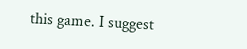this game. I suggest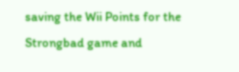saving the Wii Points for the Strongbad game and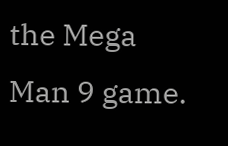the Mega Man 9 game.